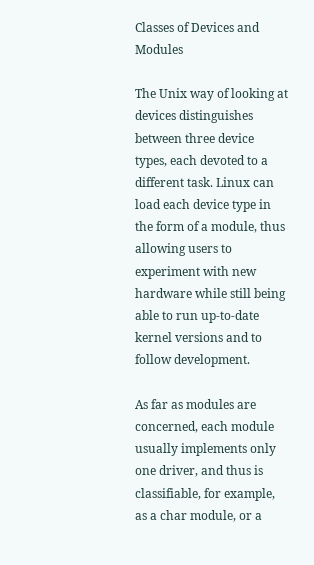Classes of Devices and Modules

The Unix way of looking at devices distinguishes between three device types, each devoted to a different task. Linux can load each device type in the form of a module, thus allowing users to experiment with new hardware while still being able to run up-to-date kernel versions and to follow development.

As far as modules are concerned, each module usually implements only one driver, and thus is classifiable, for example, as a char module, or a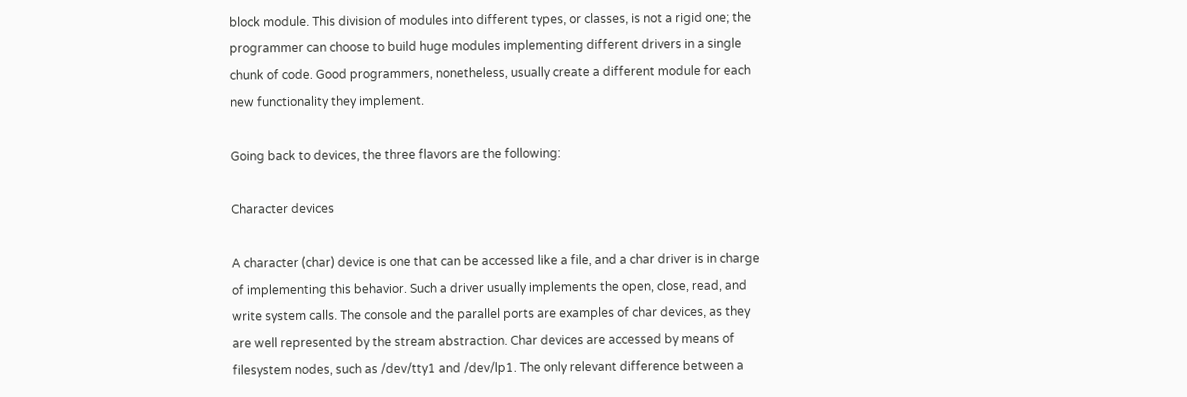block module. This division of modules into different types, or classes, is not a rigid one; the programmer can choose to build huge modules implementing different drivers in a single chunk of code. Good programmers, nonetheless, usually create a different module for each new functionality they implement.

Going back to devices, the three flavors are the following:

Character devices

A character (char) device is one that can be accessed like a file, and a char driver is in charge of implementing this behavior. Such a driver usually implements the open, close, read, and write system calls. The console and the parallel ports are examples of char devices, as they are well represented by the stream abstraction. Char devices are accessed by means of filesystem nodes, such as /dev/tty1 and /dev/lp1. The only relevant difference between a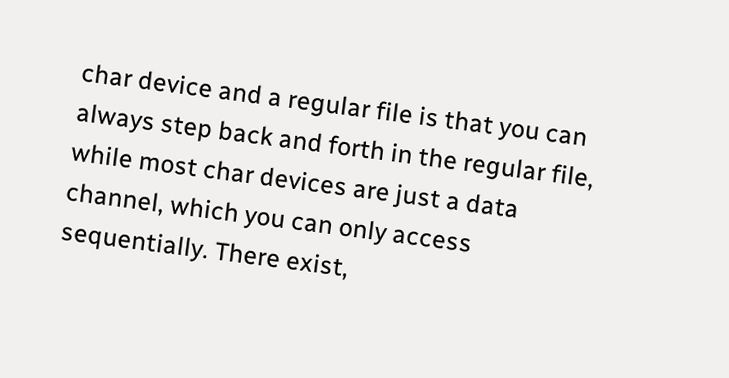char device and a regular file is that you can always step back and forth in the regular file, while most char devices are just a data channel, which you can only access sequentially. There exist,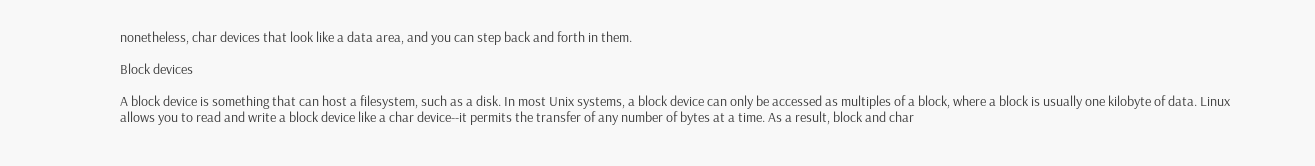nonetheless, char devices that look like a data area, and you can step back and forth in them.

Block devices

A block device is something that can host a filesystem, such as a disk. In most Unix systems, a block device can only be accessed as multiples of a block, where a block is usually one kilobyte of data. Linux allows you to read and write a block device like a char device--it permits the transfer of any number of bytes at a time. As a result, block and char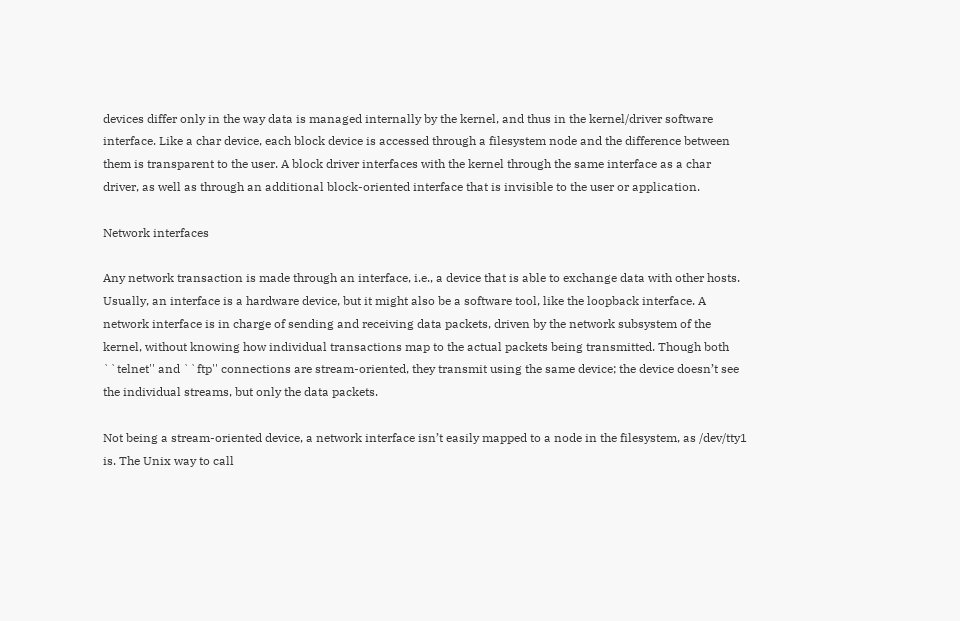devices differ only in the way data is managed internally by the kernel, and thus in the kernel/driver software interface. Like a char device, each block device is accessed through a filesystem node and the difference between them is transparent to the user. A block driver interfaces with the kernel through the same interface as a char driver, as well as through an additional block-oriented interface that is invisible to the user or application.

Network interfaces

Any network transaction is made through an interface, i.e., a device that is able to exchange data with other hosts. Usually, an interface is a hardware device, but it might also be a software tool, like the loopback interface. A network interface is in charge of sending and receiving data packets, driven by the network subsystem of the kernel, without knowing how individual transactions map to the actual packets being transmitted. Though both ``telnet'' and ``ftp'' connections are stream-oriented, they transmit using the same device; the device doesn’t see the individual streams, but only the data packets.

Not being a stream-oriented device, a network interface isn’t easily mapped to a node in the filesystem, as /dev/tty1 is. The Unix way to call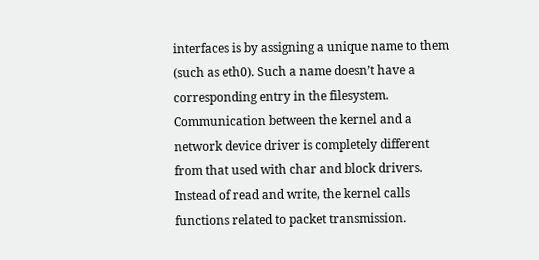interfaces is by assigning a unique name to them (such as eth0). Such a name doesn’t have a corresponding entry in the filesystem. Communication between the kernel and a network device driver is completely different from that used with char and block drivers. Instead of read and write, the kernel calls functions related to packet transmission.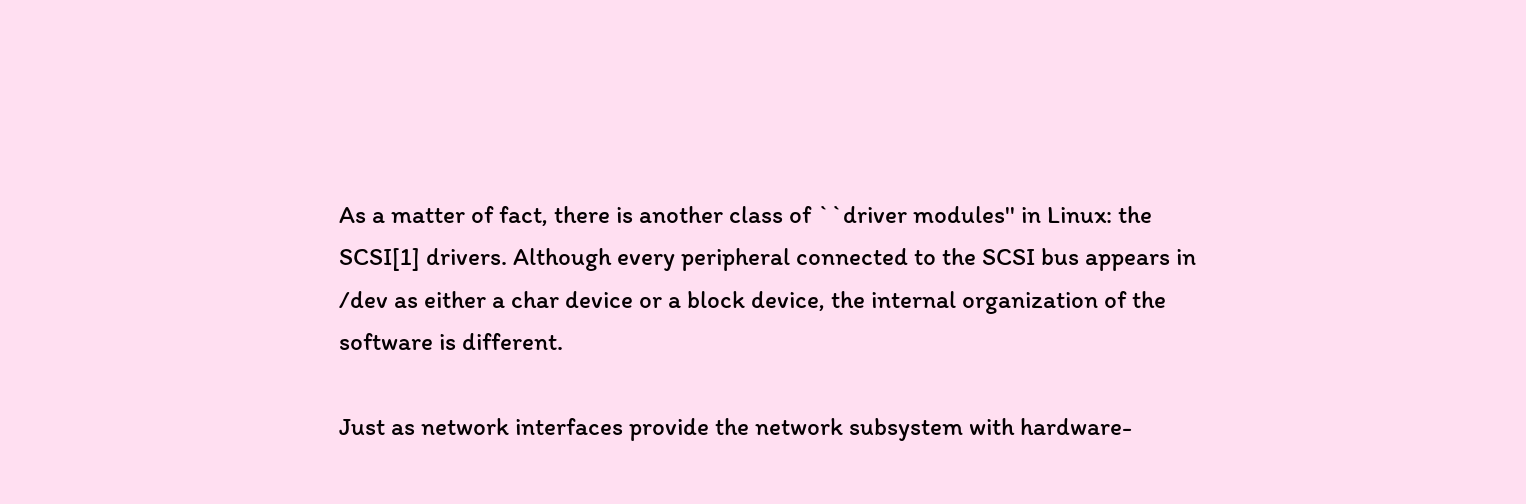As a matter of fact, there is another class of ``driver modules'' in Linux: the SCSI[1] drivers. Although every peripheral connected to the SCSI bus appears in /dev as either a char device or a block device, the internal organization of the software is different.

Just as network interfaces provide the network subsystem with hardware-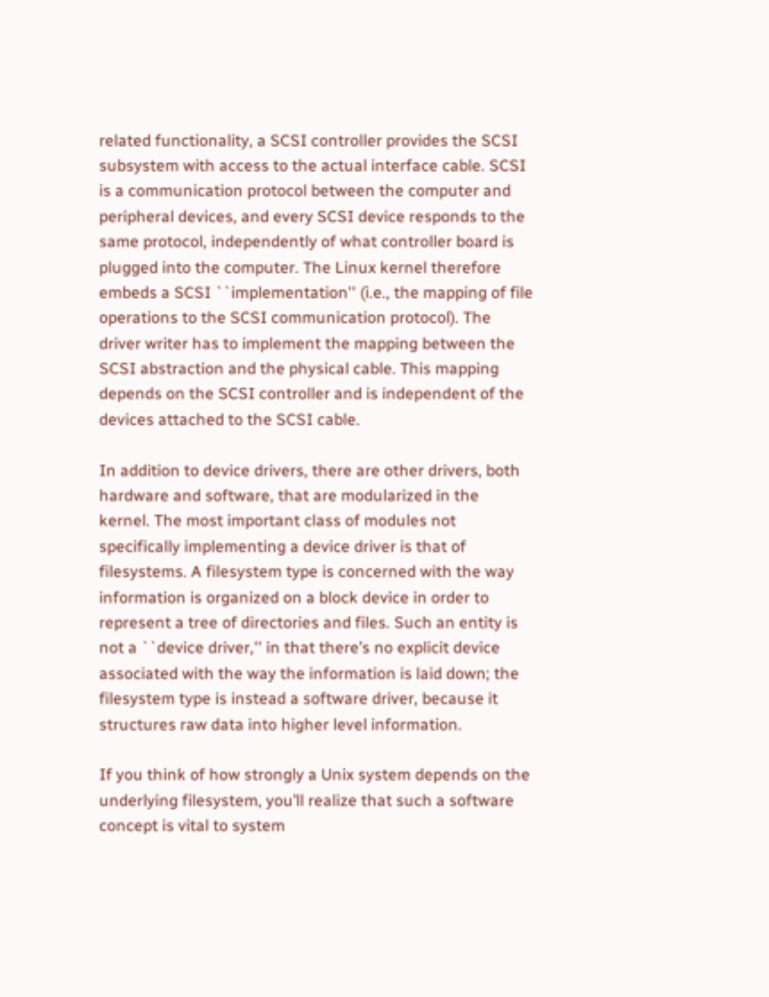related functionality, a SCSI controller provides the SCSI subsystem with access to the actual interface cable. SCSI is a communication protocol between the computer and peripheral devices, and every SCSI device responds to the same protocol, independently of what controller board is plugged into the computer. The Linux kernel therefore embeds a SCSI ``implementation'' (i.e., the mapping of file operations to the SCSI communication protocol). The driver writer has to implement the mapping between the SCSI abstraction and the physical cable. This mapping depends on the SCSI controller and is independent of the devices attached to the SCSI cable.

In addition to device drivers, there are other drivers, both hardware and software, that are modularized in the kernel. The most important class of modules not specifically implementing a device driver is that of filesystems. A filesystem type is concerned with the way information is organized on a block device in order to represent a tree of directories and files. Such an entity is not a ``device driver,'' in that there’s no explicit device associated with the way the information is laid down; the filesystem type is instead a software driver, because it structures raw data into higher level information.

If you think of how strongly a Unix system depends on the underlying filesystem, you’ll realize that such a software concept is vital to system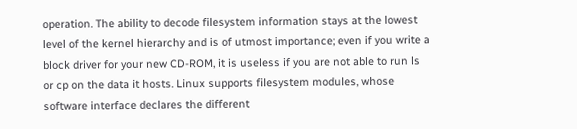operation. The ability to decode filesystem information stays at the lowest level of the kernel hierarchy and is of utmost importance; even if you write a block driver for your new CD-ROM, it is useless if you are not able to run ls or cp on the data it hosts. Linux supports filesystem modules, whose software interface declares the different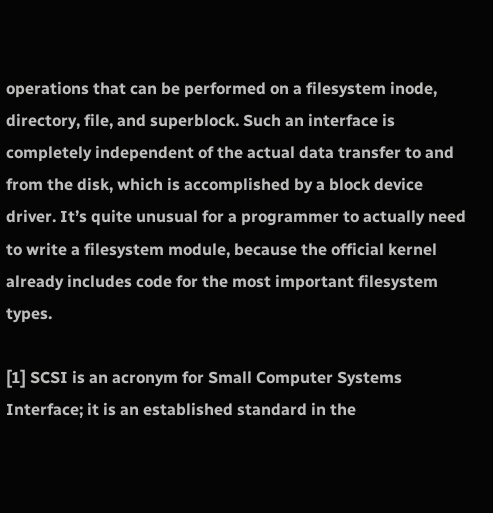operations that can be performed on a filesystem inode, directory, file, and superblock. Such an interface is completely independent of the actual data transfer to and from the disk, which is accomplished by a block device driver. It’s quite unusual for a programmer to actually need to write a filesystem module, because the official kernel already includes code for the most important filesystem types.

[1] SCSI is an acronym for Small Computer Systems Interface; it is an established standard in the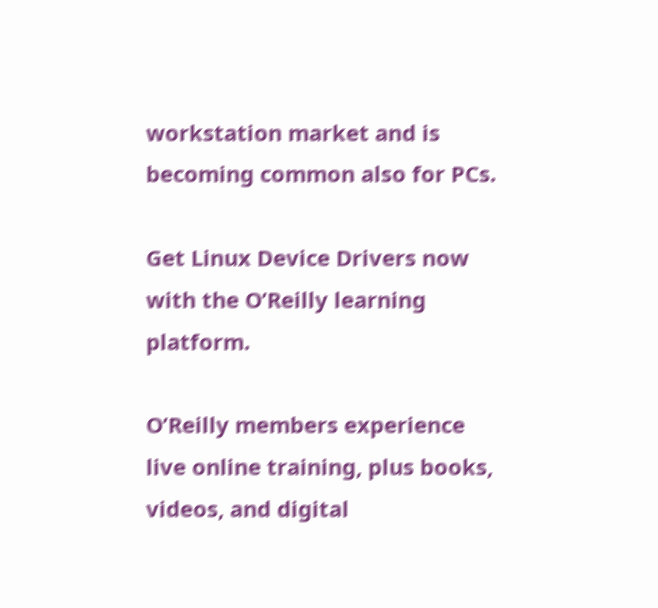workstation market and is becoming common also for PCs.

Get Linux Device Drivers now with the O’Reilly learning platform.

O’Reilly members experience live online training, plus books, videos, and digital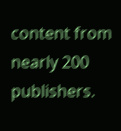content from nearly 200 publishers.